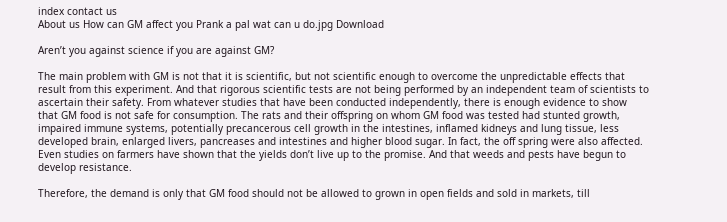index contact us
About us How can GM affect you Prank a pal wat can u do.jpg Download

Aren’t you against science if you are against GM?

The main problem with GM is not that it is scientific, but not scientific enough to overcome the unpredictable effects that result from this experiment. And that rigorous scientific tests are not being performed by an independent team of scientists to ascertain their safety. From whatever studies that have been conducted independently, there is enough evidence to show that GM food is not safe for consumption. The rats and their offspring on whom GM food was tested had stunted growth, impaired immune systems, potentially precancerous cell growth in the intestines, inflamed kidneys and lung tissue, less developed brain, enlarged livers, pancreases and intestines and higher blood sugar. In fact, the off spring were also affected. Even studies on farmers have shown that the yields don’t live up to the promise. And that weeds and pests have begun to develop resistance.

Therefore, the demand is only that GM food should not be allowed to grown in open fields and sold in markets, till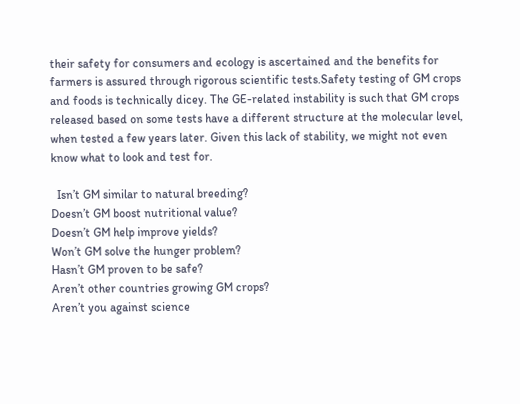their safety for consumers and ecology is ascertained and the benefits for farmers is assured through rigorous scientific tests.Safety testing of GM crops and foods is technically dicey. The GE-related instability is such that GM crops released based on some tests have a different structure at the molecular level, when tested a few years later. Given this lack of stability, we might not even know what to look and test for.

  Isn’t GM similar to natural breeding?
Doesn’t GM boost nutritional value?
Doesn’t GM help improve yields?
Won’t GM solve the hunger problem?
Hasn’t GM proven to be safe?
Aren’t other countries growing GM crops?
Aren’t you against science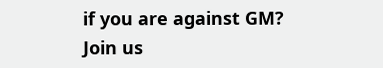if you are against GM?
Join us